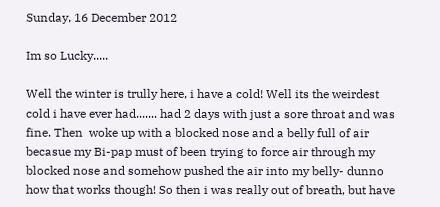Sunday, 16 December 2012

Im so Lucky.....

Well the winter is trully here, i have a cold! Well its the weirdest cold i have ever had....... had 2 days with just a sore throat and was fine. Then  woke up with a blocked nose and a belly full of air becasue my Bi-pap must of been trying to force air through my blocked nose and somehow pushed the air into my belly- dunno how that works though! So then i was really out of breath, but have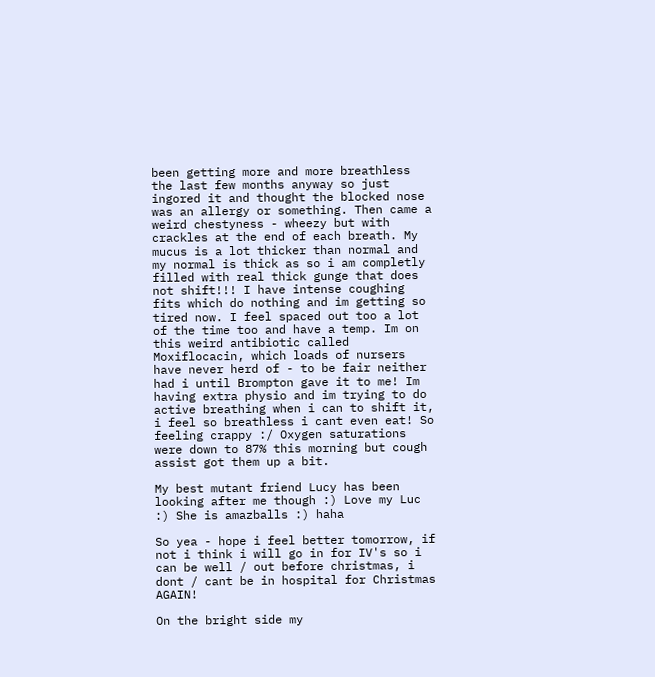been getting more and more breathless the last few months anyway so just ingored it and thought the blocked nose was an allergy or something. Then came a weird chestyness - wheezy but with crackles at the end of each breath. My mucus is a lot thicker than normal and my normal is thick as so i am completly filled with real thick gunge that does not shift!!! I have intense coughing fits which do nothing and im getting so tired now. I feel spaced out too a lot of the time too and have a temp. Im on this weird antibiotic called Moxiflocacin, which loads of nursers have never herd of - to be fair neither had i until Brompton gave it to me! Im having extra physio and im trying to do active breathing when i can to shift it, i feel so breathless i cant even eat! So feeling crappy :/ Oxygen saturations were down to 87% this morning but cough assist got them up a bit.

My best mutant friend Lucy has been looking after me though :) Love my Luc :) She is amazballs :) haha

So yea - hope i feel better tomorrow, if not i think i will go in for IV's so i can be well / out before christmas, i dont / cant be in hospital for Christmas AGAIN!

On the bright side my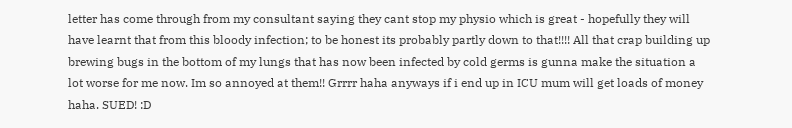letter has come through from my consultant saying they cant stop my physio which is great - hopefully they will have learnt that from this bloody infection; to be honest its probably partly down to that!!!! All that crap building up brewing bugs in the bottom of my lungs that has now been infected by cold germs is gunna make the situation a lot worse for me now. Im so annoyed at them!! Grrrr haha anyways if i end up in ICU mum will get loads of money haha. SUED! :D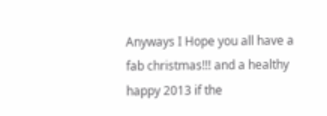Anyways I Hope you all have a fab christmas!!! and a healthy happy 2013 if the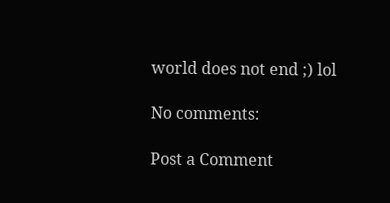world does not end ;) lol

No comments:

Post a Comment